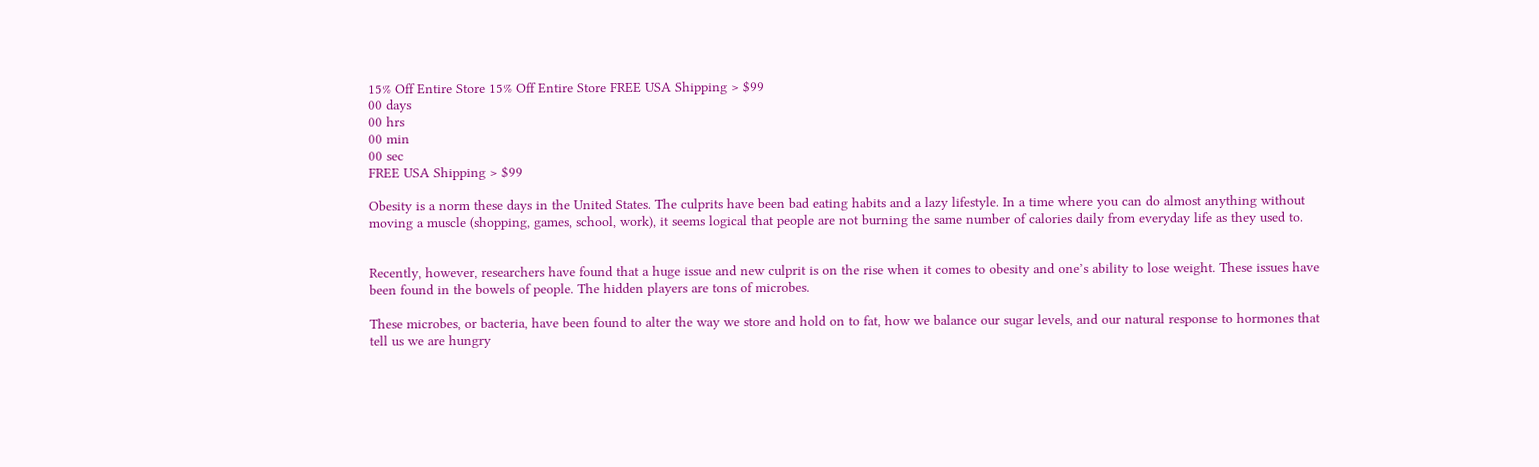15% Off Entire Store 15% Off Entire Store FREE USA Shipping > $99
00 days
00 hrs
00 min
00 sec
FREE USA Shipping > $99

Obesity is a norm these days in the United States. The culprits have been bad eating habits and a lazy lifestyle. In a time where you can do almost anything without moving a muscle (shopping, games, school, work), it seems logical that people are not burning the same number of calories daily from everyday life as they used to.


Recently, however, researchers have found that a huge issue and new culprit is on the rise when it comes to obesity and one’s ability to lose weight. These issues have been found in the bowels of people. The hidden players are tons of microbes.

These microbes, or bacteria, have been found to alter the way we store and hold on to fat, how we balance our sugar levels, and our natural response to hormones that tell us we are hungry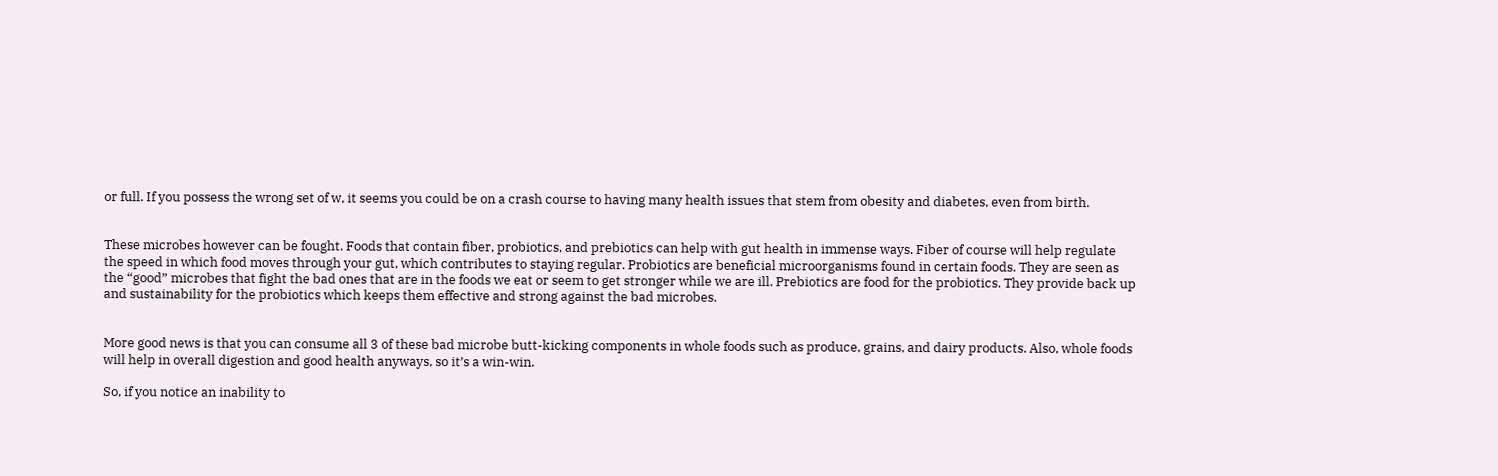or full. If you possess the wrong set of w, it seems you could be on a crash course to having many health issues that stem from obesity and diabetes, even from birth.


These microbes however can be fought. Foods that contain fiber, probiotics, and prebiotics can help with gut health in immense ways. Fiber of course will help regulate the speed in which food moves through your gut, which contributes to staying regular. Probiotics are beneficial microorganisms found in certain foods. They are seen as the “good” microbes that fight the bad ones that are in the foods we eat or seem to get stronger while we are ill. Prebiotics are food for the probiotics. They provide back up and sustainability for the probiotics which keeps them effective and strong against the bad microbes.


More good news is that you can consume all 3 of these bad microbe butt-kicking components in whole foods such as produce, grains, and dairy products. Also, whole foods will help in overall digestion and good health anyways, so it’s a win-win.

So, if you notice an inability to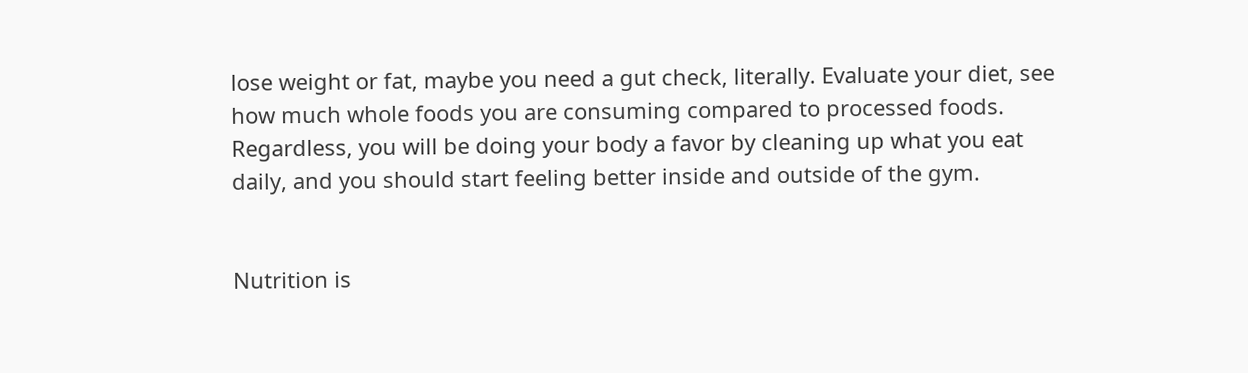lose weight or fat, maybe you need a gut check, literally. Evaluate your diet, see how much whole foods you are consuming compared to processed foods. Regardless, you will be doing your body a favor by cleaning up what you eat daily, and you should start feeling better inside and outside of the gym.


Nutrition is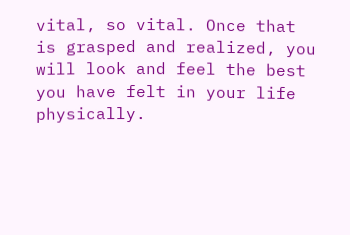vital, so vital. Once that is grasped and realized, you will look and feel the best you have felt in your life physically.